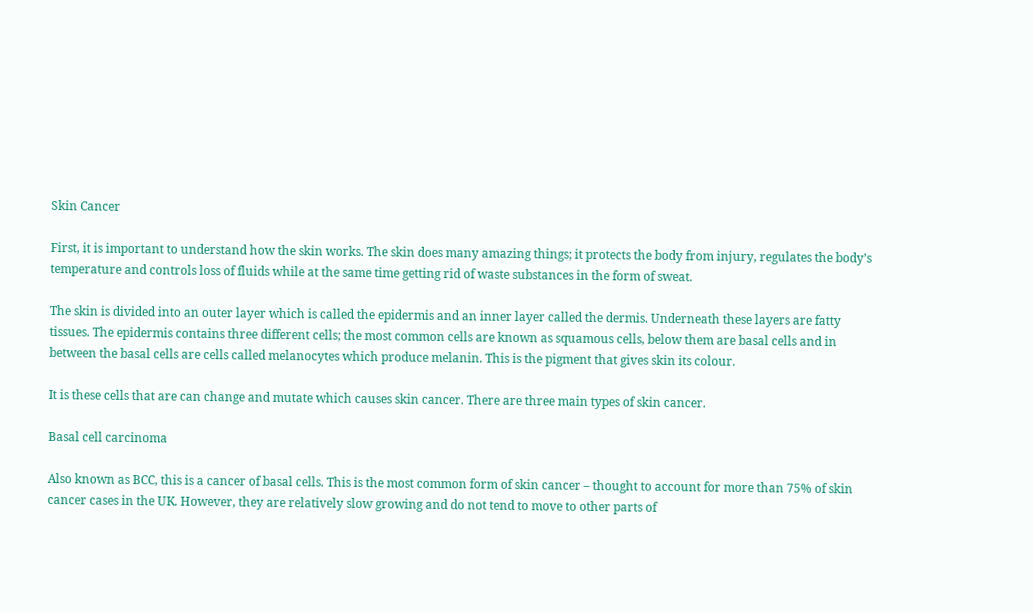Skin Cancer

First, it is important to understand how the skin works. The skin does many amazing things; it protects the body from injury, regulates the body’s temperature and controls loss of fluids while at the same time getting rid of waste substances in the form of sweat.

The skin is divided into an outer layer which is called the epidermis and an inner layer called the dermis. Underneath these layers are fatty tissues. The epidermis contains three different cells; the most common cells are known as squamous cells, below them are basal cells and in between the basal cells are cells called melanocytes which produce melanin. This is the pigment that gives skin its colour.

It is these cells that are can change and mutate which causes skin cancer. There are three main types of skin cancer.

Basal cell carcinoma

Also known as BCC, this is a cancer of basal cells. This is the most common form of skin cancer – thought to account for more than 75% of skin cancer cases in the UK. However, they are relatively slow growing and do not tend to move to other parts of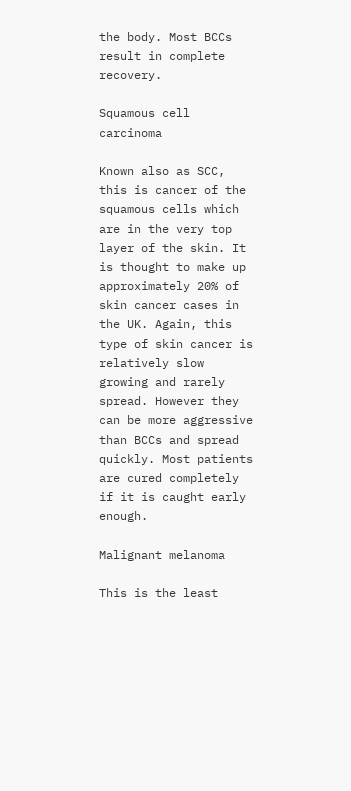the body. Most BCCs result in complete recovery.

Squamous cell carcinoma

Known also as SCC, this is cancer of the squamous cells which are in the very top layer of the skin. It is thought to make up approximately 20% of skin cancer cases in the UK. Again, this type of skin cancer is relatively slow growing and rarely spread. However they can be more aggressive than BCCs and spread quickly. Most patients are cured completely if it is caught early enough.

Malignant melanoma

This is the least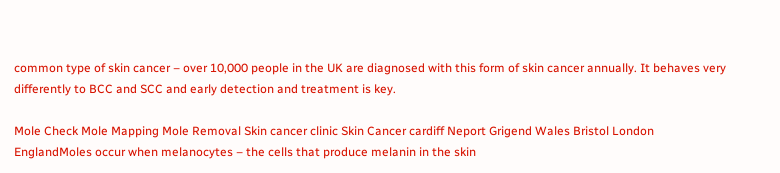common type of skin cancer – over 10,000 people in the UK are diagnosed with this form of skin cancer annually. It behaves very differently to BCC and SCC and early detection and treatment is key.

Mole Check Mole Mapping Mole Removal Skin cancer clinic Skin Cancer cardiff Neport Grigend Wales Bristol London EnglandMoles occur when melanocytes – the cells that produce melanin in the skin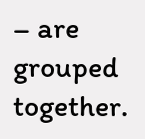– are grouped together.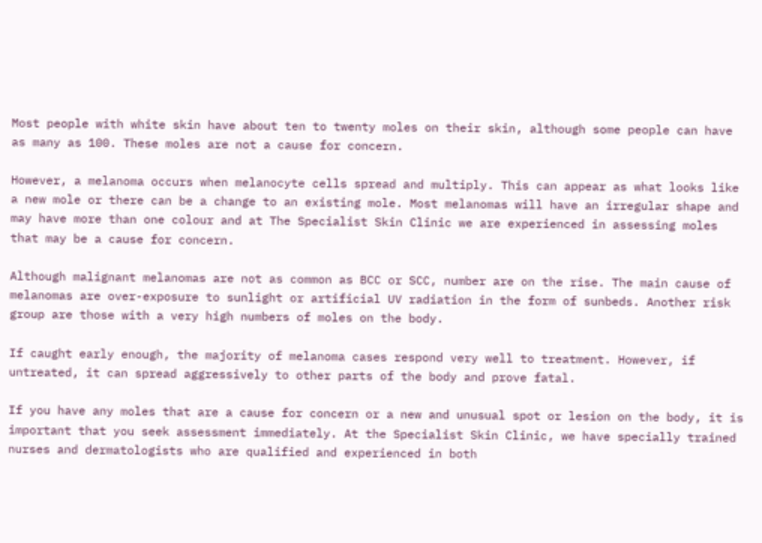Most people with white skin have about ten to twenty moles on their skin, although some people can have as many as 100. These moles are not a cause for concern.

However, a melanoma occurs when melanocyte cells spread and multiply. This can appear as what looks like a new mole or there can be a change to an existing mole. Most melanomas will have an irregular shape and may have more than one colour and at The Specialist Skin Clinic we are experienced in assessing moles that may be a cause for concern.

Although malignant melanomas are not as common as BCC or SCC, number are on the rise. The main cause of melanomas are over-exposure to sunlight or artificial UV radiation in the form of sunbeds. Another risk group are those with a very high numbers of moles on the body.

If caught early enough, the majority of melanoma cases respond very well to treatment. However, if untreated, it can spread aggressively to other parts of the body and prove fatal.

If you have any moles that are a cause for concern or a new and unusual spot or lesion on the body, it is important that you seek assessment immediately. At the Specialist Skin Clinic, we have specially trained nurses and dermatologists who are qualified and experienced in both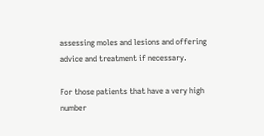assessing moles and lesions and offering advice and treatment if necessary.

For those patients that have a very high number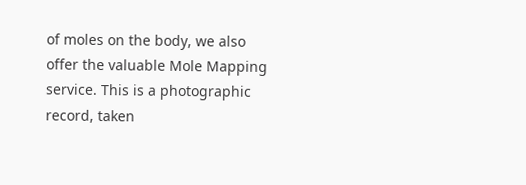of moles on the body, we also offer the valuable Mole Mapping service. This is a photographic record, taken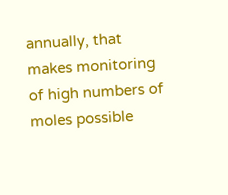annually, that makes monitoring of high numbers of moles possible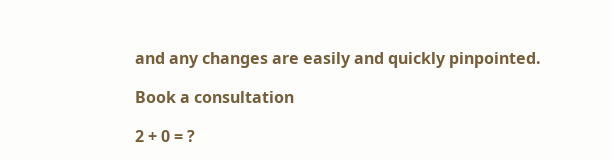and any changes are easily and quickly pinpointed.

Book a consultation

2 + 0 = ?